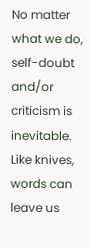No matter what we do, self-doubt and/or criticism is inevitable. Like knives, words can leave us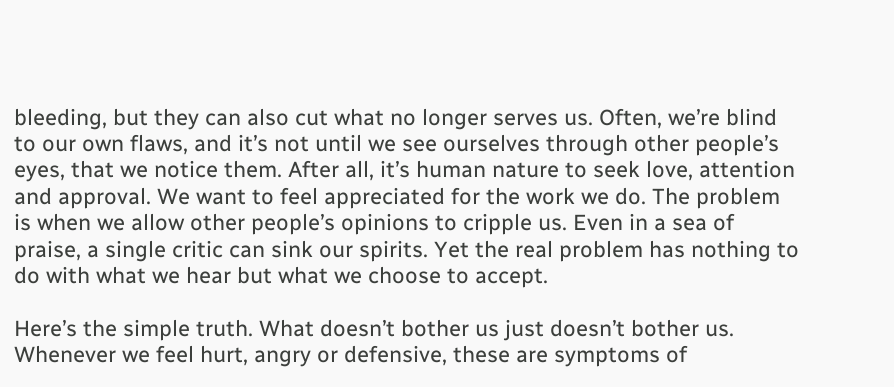bleeding, but they can also cut what no longer serves us. Often, we’re blind to our own flaws, and it’s not until we see ourselves through other people’s eyes, that we notice them. After all, it’s human nature to seek love, attention and approval. We want to feel appreciated for the work we do. The problem is when we allow other people’s opinions to cripple us. Even in a sea of praise, a single critic can sink our spirits. Yet the real problem has nothing to do with what we hear but what we choose to accept.

Here’s the simple truth. What doesn’t bother us just doesn’t bother us. Whenever we feel hurt, angry or defensive, these are symptoms of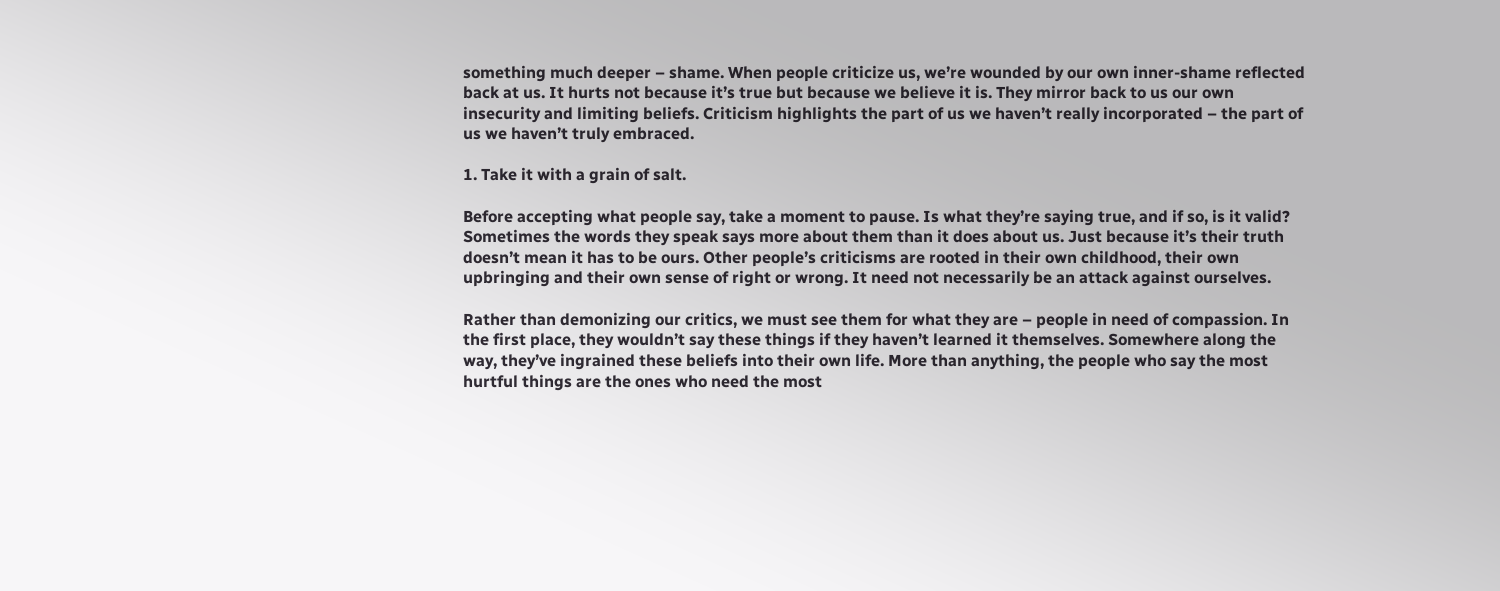something much deeper – shame. When people criticize us, we’re wounded by our own inner-shame reflected back at us. It hurts not because it’s true but because we believe it is. They mirror back to us our own insecurity and limiting beliefs. Criticism highlights the part of us we haven’t really incorporated – the part of us we haven’t truly embraced.

1. Take it with a grain of salt.

Before accepting what people say, take a moment to pause. Is what they’re saying true, and if so, is it valid? Sometimes the words they speak says more about them than it does about us. Just because it’s their truth doesn’t mean it has to be ours. Other people’s criticisms are rooted in their own childhood, their own upbringing and their own sense of right or wrong. It need not necessarily be an attack against ourselves.

Rather than demonizing our critics, we must see them for what they are – people in need of compassion. In the first place, they wouldn’t say these things if they haven’t learned it themselves. Somewhere along the way, they’ve ingrained these beliefs into their own life. More than anything, the people who say the most hurtful things are the ones who need the most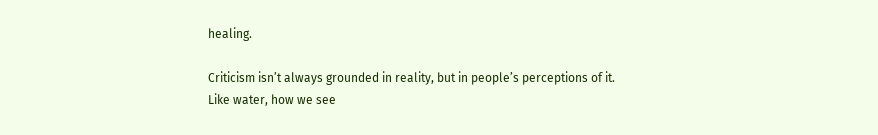healing.

Criticism isn’t always grounded in reality, but in people’s perceptions of it. Like water, how we see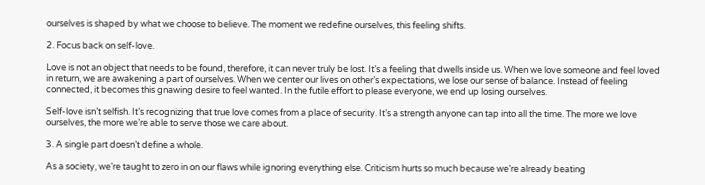ourselves is shaped by what we choose to believe. The moment we redefine ourselves, this feeling shifts.

2. Focus back on self-love.

Love is not an object that needs to be found, therefore, it can never truly be lost. It’s a feeling that dwells inside us. When we love someone and feel loved in return, we are awakening a part of ourselves. When we center our lives on other’s expectations, we lose our sense of balance. Instead of feeling connected, it becomes this gnawing desire to feel wanted. In the futile effort to please everyone, we end up losing ourselves.

Self-love isn’t selfish. It’s recognizing that true love comes from a place of security. It’s a strength anyone can tap into all the time. The more we love ourselves, the more we’re able to serve those we care about.

3. A single part doesn’t define a whole.

As a society, we’re taught to zero in on our flaws while ignoring everything else. Criticism hurts so much because we’re already beating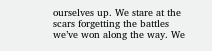ourselves up. We stare at the scars forgetting the battles we’ve won along the way. We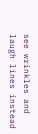see wrinkles and laugh lines instead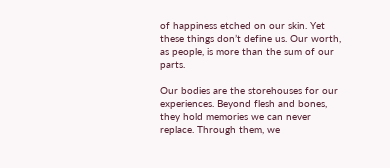of happiness etched on our skin. Yet these things don’t define us. Our worth, as people, is more than the sum of our parts.

Our bodies are the storehouses for our experiences. Beyond flesh and bones, they hold memories we can never replace. Through them, we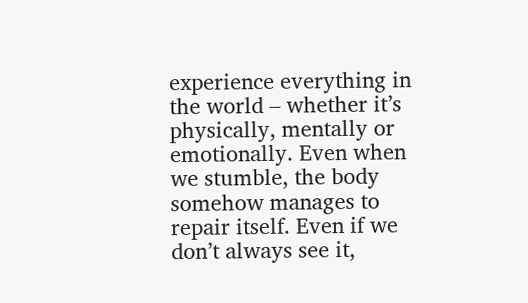experience everything in the world – whether it’s physically, mentally or emotionally. Even when we stumble, the body somehow manages to repair itself. Even if we don’t always see it,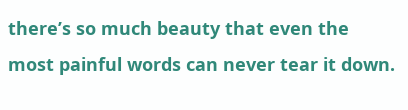there’s so much beauty that even the most painful words can never tear it down.